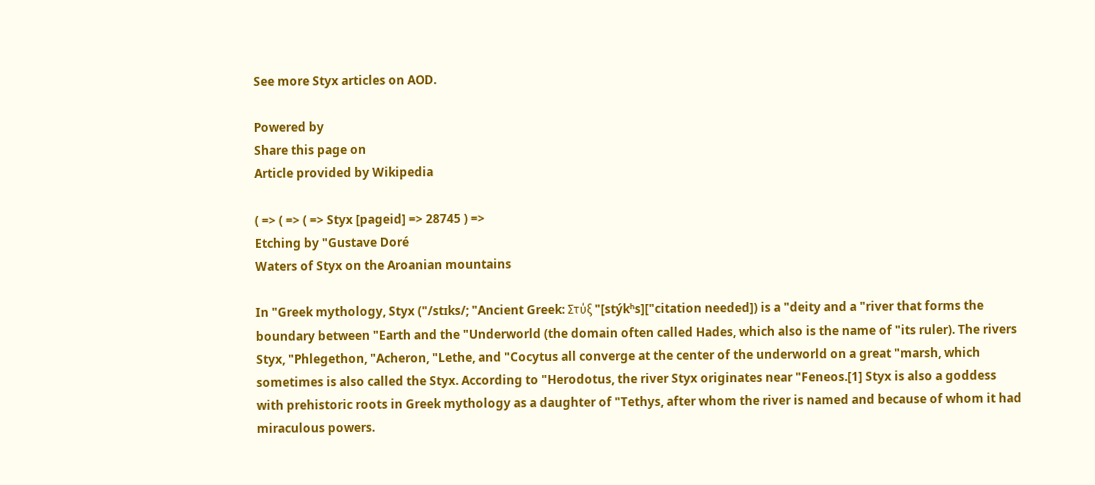See more Styx articles on AOD.

Powered by
Share this page on
Article provided by Wikipedia

( => ( => ( => Styx [pageid] => 28745 ) =>
Etching by "Gustave Doré
Waters of Styx on the Aroanian mountains

In "Greek mythology, Styx ("/stɪks/; "Ancient Greek: Στύξ "[stýkʰs]["citation needed]) is a "deity and a "river that forms the boundary between "Earth and the "Underworld (the domain often called Hades, which also is the name of "its ruler). The rivers Styx, "Phlegethon, "Acheron, "Lethe, and "Cocytus all converge at the center of the underworld on a great "marsh, which sometimes is also called the Styx. According to "Herodotus, the river Styx originates near "Feneos.[1] Styx is also a goddess with prehistoric roots in Greek mythology as a daughter of "Tethys, after whom the river is named and because of whom it had miraculous powers.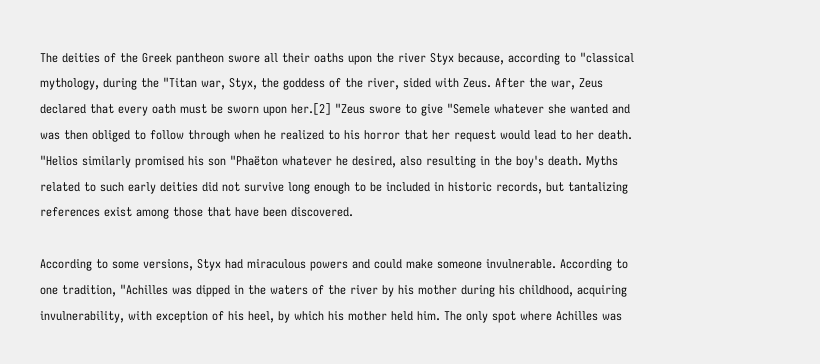The deities of the Greek pantheon swore all their oaths upon the river Styx because, according to "classical mythology, during the "Titan war, Styx, the goddess of the river, sided with Zeus. After the war, Zeus declared that every oath must be sworn upon her.[2] "Zeus swore to give "Semele whatever she wanted and was then obliged to follow through when he realized to his horror that her request would lead to her death. "Helios similarly promised his son "Phaëton whatever he desired, also resulting in the boy's death. Myths related to such early deities did not survive long enough to be included in historic records, but tantalizing references exist among those that have been discovered.

According to some versions, Styx had miraculous powers and could make someone invulnerable. According to one tradition, "Achilles was dipped in the waters of the river by his mother during his childhood, acquiring invulnerability, with exception of his heel, by which his mother held him. The only spot where Achilles was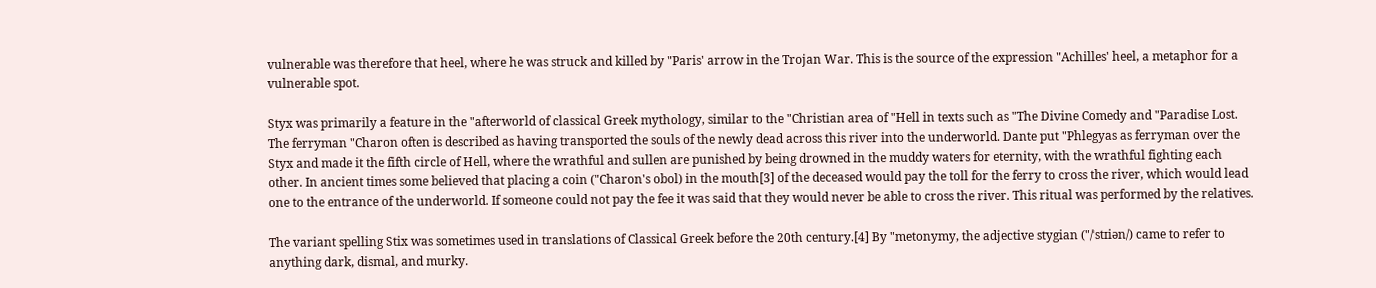vulnerable was therefore that heel, where he was struck and killed by "Paris' arrow in the Trojan War. This is the source of the expression "Achilles' heel, a metaphor for a vulnerable spot.

Styx was primarily a feature in the "afterworld of classical Greek mythology, similar to the "Christian area of "Hell in texts such as "The Divine Comedy and "Paradise Lost. The ferryman "Charon often is described as having transported the souls of the newly dead across this river into the underworld. Dante put "Phlegyas as ferryman over the Styx and made it the fifth circle of Hell, where the wrathful and sullen are punished by being drowned in the muddy waters for eternity, with the wrathful fighting each other. In ancient times some believed that placing a coin ("Charon's obol) in the mouth[3] of the deceased would pay the toll for the ferry to cross the river, which would lead one to the entrance of the underworld. If someone could not pay the fee it was said that they would never be able to cross the river. This ritual was performed by the relatives.

The variant spelling Stix was sometimes used in translations of Classical Greek before the 20th century.[4] By "metonymy, the adjective stygian ("/ˈstɪiən/) came to refer to anything dark, dismal, and murky.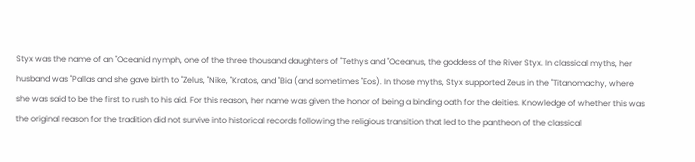Styx was the name of an "Oceanid nymph, one of the three thousand daughters of "Tethys and "Oceanus, the goddess of the River Styx. In classical myths, her husband was "Pallas and she gave birth to "Zelus, "Nike, "Kratos, and "Bia (and sometimes "Eos). In those myths, Styx supported Zeus in the "Titanomachy, where she was said to be the first to rush to his aid. For this reason, her name was given the honor of being a binding oath for the deities. Knowledge of whether this was the original reason for the tradition did not survive into historical records following the religious transition that led to the pantheon of the classical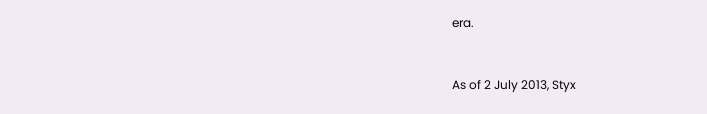era.


As of 2 July 2013, Styx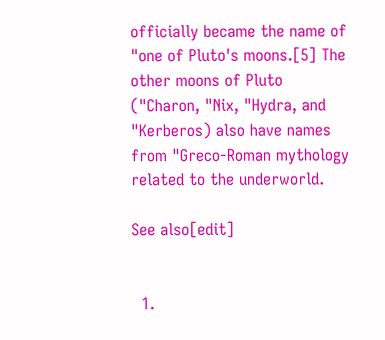officially became the name of "one of Pluto's moons.[5] The other moons of Pluto ("Charon, "Nix, "Hydra, and "Kerberos) also have names from "Greco-Roman mythology related to the underworld.

See also[edit]


  1.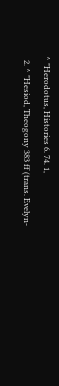^ "Herodotus, Histories 6. 74. 1,
  2. ^ "Hesiod, Theogony 383 ff (trans. Evelyn-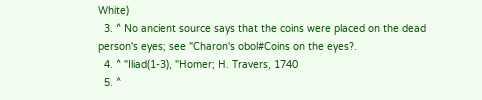White)
  3. ^ No ancient source says that the coins were placed on the dead person's eyes; see "Charon's obol#Coins on the eyes?.
  4. ^ "Iliad(1-3), "Homer; H. Travers, 1740
  5. ^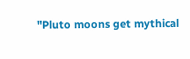"Pluto moons get mythical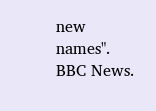new names". BBC News.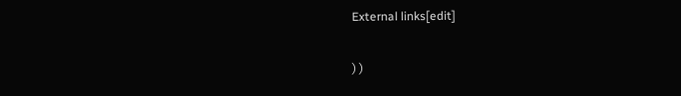External links[edit]

) )